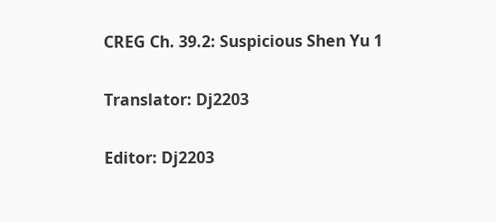CREG Ch. 39.2: Suspicious Shen Yu 1

Translator: Dj2203

Editor: Dj2203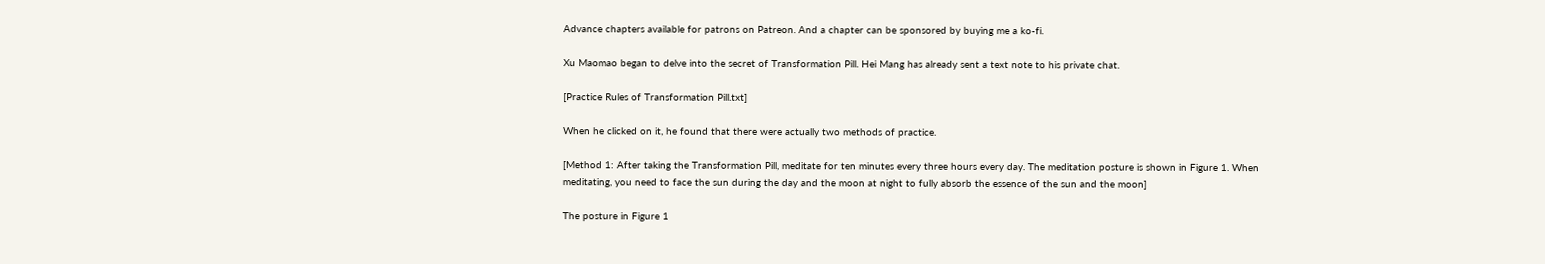Advance chapters available for patrons on Patreon. And a chapter can be sponsored by buying me a ko-fi.

Xu Maomao began to delve into the secret of Transformation Pill. Hei Mang has already sent a text note to his private chat.

[Practice Rules of Transformation Pill.txt]

When he clicked on it, he found that there were actually two methods of practice.

[Method 1: After taking the Transformation Pill, meditate for ten minutes every three hours every day. The meditation posture is shown in Figure 1. When meditating, you need to face the sun during the day and the moon at night to fully absorb the essence of the sun and the moon]

The posture in Figure 1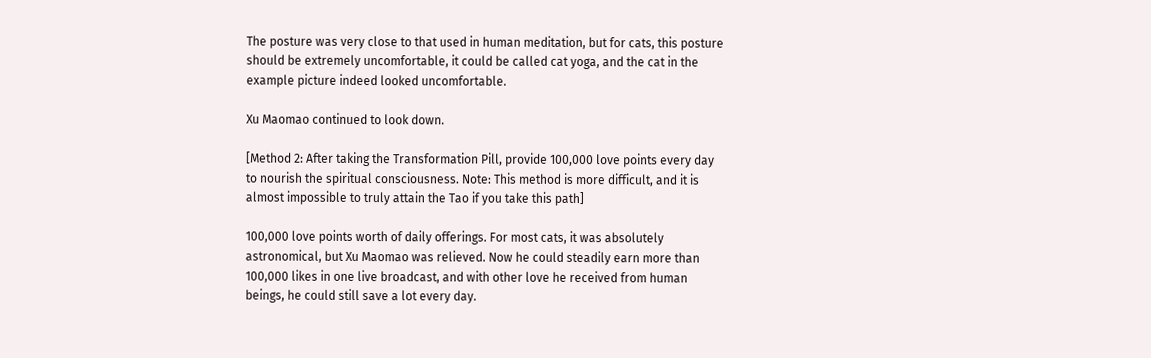The posture was very close to that used in human meditation, but for cats, this posture should be extremely uncomfortable, it could be called cat yoga, and the cat in the example picture indeed looked uncomfortable.

Xu Maomao continued to look down.

[Method 2: After taking the Transformation Pill, provide 100,000 love points every day to nourish the spiritual consciousness. Note: This method is more difficult, and it is almost impossible to truly attain the Tao if you take this path]

100,000 love points worth of daily offerings. For most cats, it was absolutely astronomical, but Xu Maomao was relieved. Now he could steadily earn more than 100,000 likes in one live broadcast, and with other love he received from human beings, he could still save a lot every day.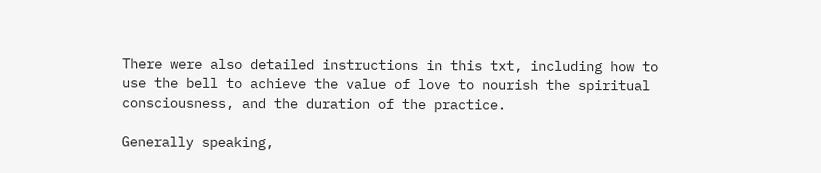There were also detailed instructions in this txt, including how to use the bell to achieve the value of love to nourish the spiritual consciousness, and the duration of the practice.

Generally speaking,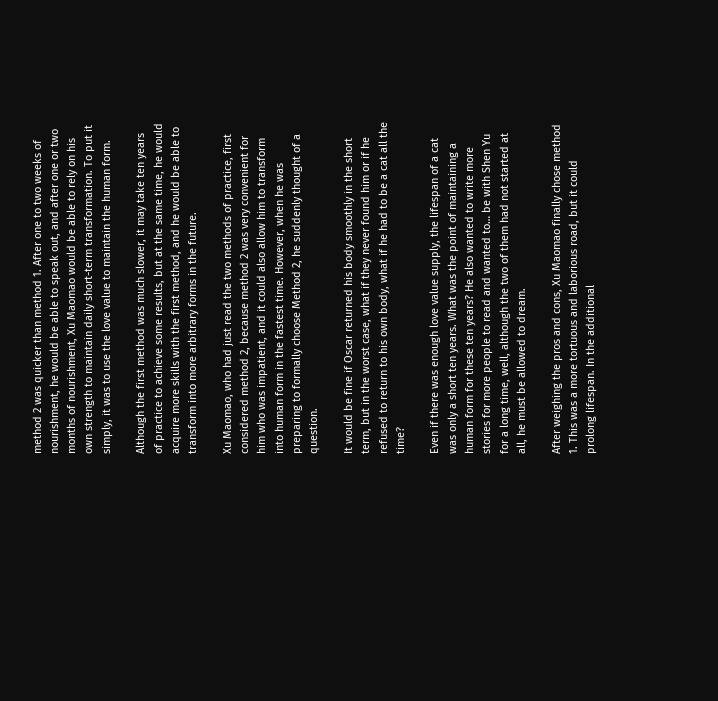method 2 was quicker than method 1. After one to two weeks of nourishment, he would be able to speak out, and after one or two months of nourishment, Xu Maomao would be able to rely on his own strength to maintain daily short-term transformation. To put it simply, it was to use the love value to maintain the human form.

Although the first method was much slower, it may take ten years of practice to achieve some results, but at the same time, he would acquire more skills with the first method, and he would be able to transform into more arbitrary forms in the future.

Xu Maomao, who had just read the two methods of practice, first considered method 2, because method 2 was very convenient for him who was impatient, and it could also allow him to transform into human form in the fastest time. However, when he was preparing to formally choose Method 2, he suddenly thought of a question.

It would be fine if Oscar returned his body smoothly in the short term, but in the worst case, what if they never found him or if he refused to return to his own body, what if he had to be a cat all the time?

Even if there was enough love value supply, the lifespan of a cat was only a short ten years. What was the point of maintaining a human form for these ten years? He also wanted to write more stories for more people to read and wanted to… be with Shen Yu for a long time, well, although the two of them had not started at all, he must be allowed to dream.

After weighing the pros and cons, Xu Maomao finally chose method 1. This was a more tortuous and laborious road, but it could prolong lifespan. In the additional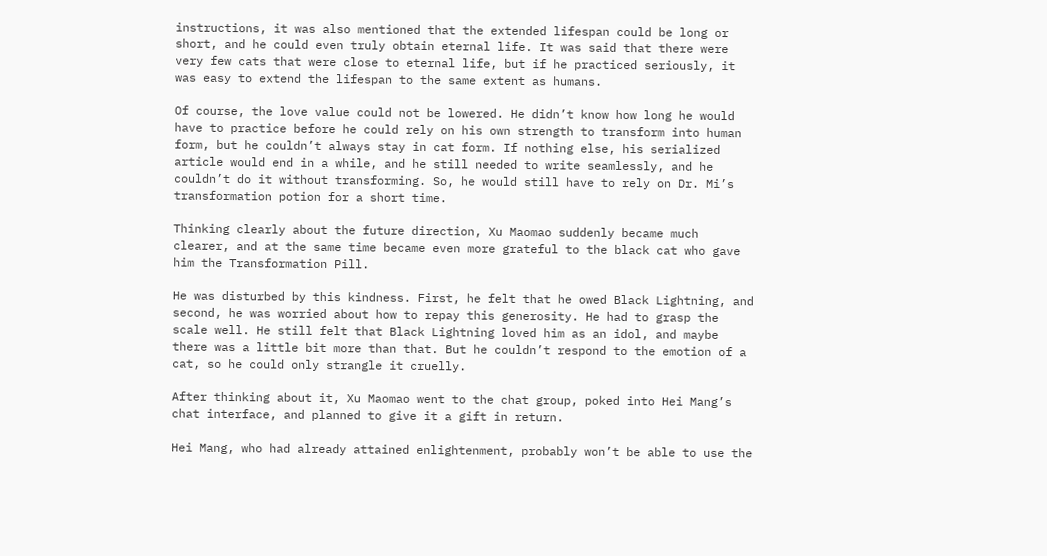instructions, it was also mentioned that the extended lifespan could be long or short, and he could even truly obtain eternal life. It was said that there were very few cats that were close to eternal life, but if he practiced seriously, it was easy to extend the lifespan to the same extent as humans.

Of course, the love value could not be lowered. He didn’t know how long he would have to practice before he could rely on his own strength to transform into human form, but he couldn’t always stay in cat form. If nothing else, his serialized article would end in a while, and he still needed to write seamlessly, and he couldn’t do it without transforming. So, he would still have to rely on Dr. Mi’s transformation potion for a short time.

Thinking clearly about the future direction, Xu Maomao suddenly became much clearer, and at the same time became even more grateful to the black cat who gave him the Transformation Pill.

He was disturbed by this kindness. First, he felt that he owed Black Lightning, and second, he was worried about how to repay this generosity. He had to grasp the scale well. He still felt that Black Lightning loved him as an idol, and maybe there was a little bit more than that. But he couldn’t respond to the emotion of a cat, so he could only strangle it cruelly.

After thinking about it, Xu Maomao went to the chat group, poked into Hei Mang’s chat interface, and planned to give it a gift in return.

Hei Mang, who had already attained enlightenment, probably won’t be able to use the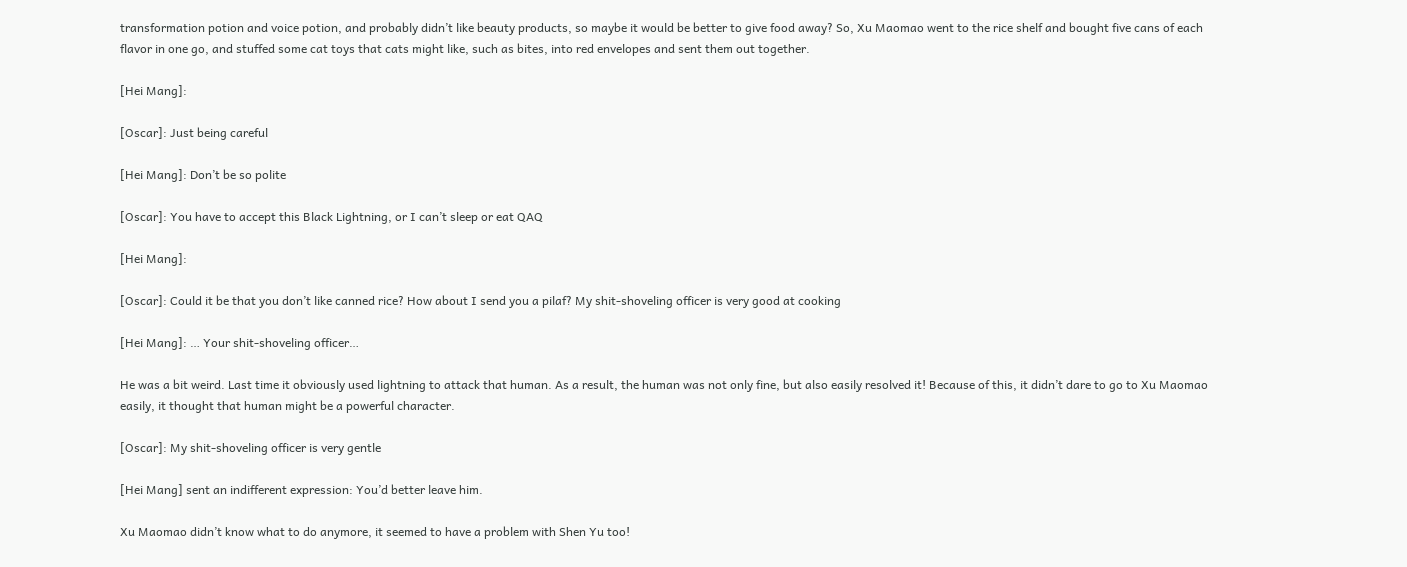transformation potion and voice potion, and probably didn’t like beauty products, so maybe it would be better to give food away? So, Xu Maomao went to the rice shelf and bought five cans of each flavor in one go, and stuffed some cat toys that cats might like, such as bites, into red envelopes and sent them out together.

[Hei Mang]:

[Oscar]: Just being careful

[Hei Mang]: Don’t be so polite

[Oscar]: You have to accept this Black Lightning, or I can’t sleep or eat QAQ

[Hei Mang]:

[Oscar]: Could it be that you don’t like canned rice? How about I send you a pilaf? My shit-shoveling officer is very good at cooking

[Hei Mang]: … Your shit-shoveling officer…

He was a bit weird. Last time it obviously used lightning to attack that human. As a result, the human was not only fine, but also easily resolved it! Because of this, it didn’t dare to go to Xu Maomao easily, it thought that human might be a powerful character.

[Oscar]: My shit-shoveling officer is very gentle

[Hei Mang] sent an indifferent expression: You’d better leave him.

Xu Maomao didn’t know what to do anymore, it seemed to have a problem with Shen Yu too!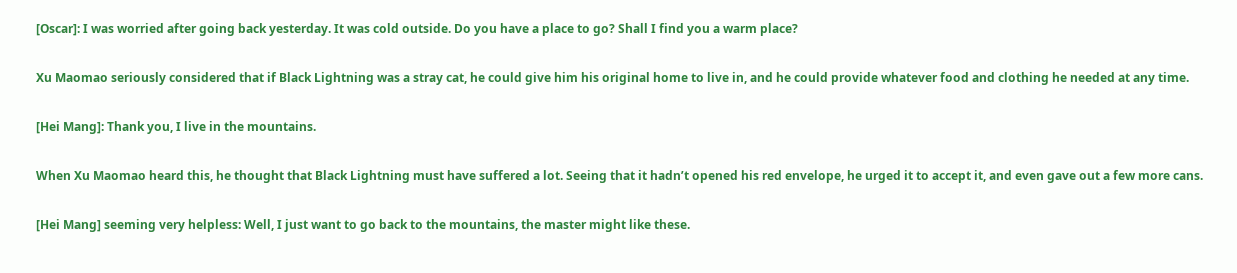[Oscar]: I was worried after going back yesterday. It was cold outside. Do you have a place to go? Shall I find you a warm place?

Xu Maomao seriously considered that if Black Lightning was a stray cat, he could give him his original home to live in, and he could provide whatever food and clothing he needed at any time.

[Hei Mang]: Thank you, I live in the mountains.

When Xu Maomao heard this, he thought that Black Lightning must have suffered a lot. Seeing that it hadn’t opened his red envelope, he urged it to accept it, and even gave out a few more cans.

[Hei Mang] seeming very helpless: Well, I just want to go back to the mountains, the master might like these.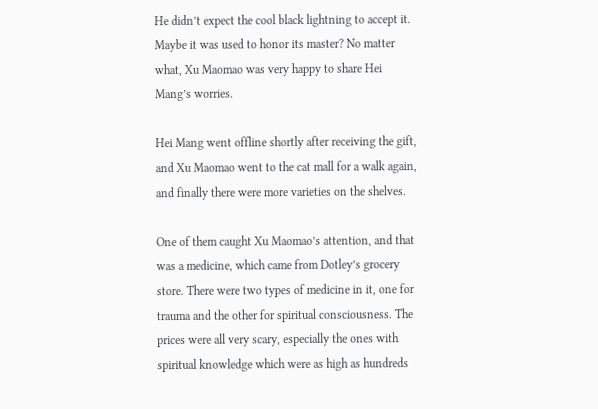He didn’t expect the cool black lightning to accept it. Maybe it was used to honor its master? No matter what, Xu Maomao was very happy to share Hei Mang’s worries.

Hei Mang went offline shortly after receiving the gift, and Xu Maomao went to the cat mall for a walk again, and finally there were more varieties on the shelves.

One of them caught Xu Maomao’s attention, and that was a medicine, which came from Dotley’s grocery store. There were two types of medicine in it, one for trauma and the other for spiritual consciousness. The prices were all very scary, especially the ones with spiritual knowledge which were as high as hundreds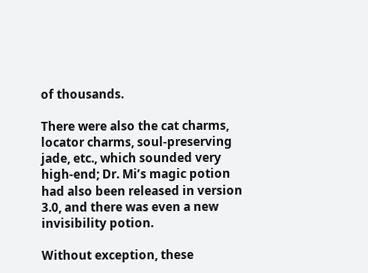of thousands.

There were also the cat charms, locator charms, soul-preserving jade, etc., which sounded very high-end; Dr. Mi’s magic potion had also been released in version 3.0, and there was even a new invisibility potion.

Without exception, these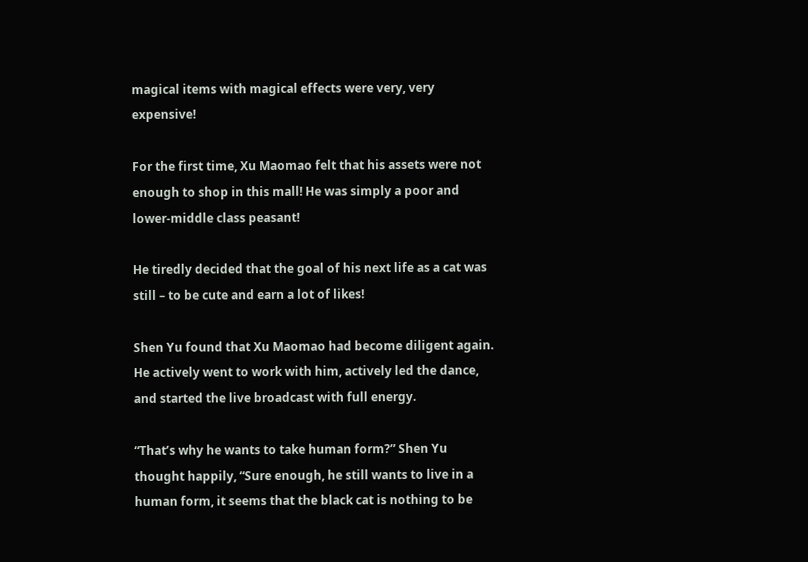magical items with magical effects were very, very expensive!

For the first time, Xu Maomao felt that his assets were not enough to shop in this mall! He was simply a poor and lower-middle class peasant!

He tiredly decided that the goal of his next life as a cat was still – to be cute and earn a lot of likes!

Shen Yu found that Xu Maomao had become diligent again. He actively went to work with him, actively led the dance, and started the live broadcast with full energy.

“That’s why he wants to take human form?” Shen Yu thought happily, “Sure enough, he still wants to live in a human form, it seems that the black cat is nothing to be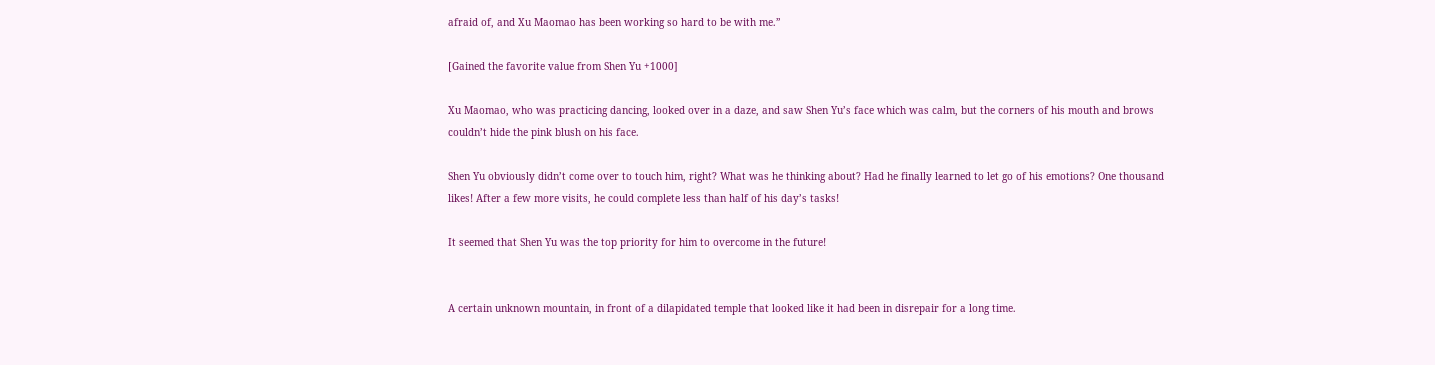afraid of, and Xu Maomao has been working so hard to be with me.”

[Gained the favorite value from Shen Yu +1000]

Xu Maomao, who was practicing dancing, looked over in a daze, and saw Shen Yu’s face which was calm, but the corners of his mouth and brows couldn’t hide the pink blush on his face.

Shen Yu obviously didn’t come over to touch him, right? What was he thinking about? Had he finally learned to let go of his emotions? One thousand likes! After a few more visits, he could complete less than half of his day’s tasks!

It seemed that Shen Yu was the top priority for him to overcome in the future!


A certain unknown mountain, in front of a dilapidated temple that looked like it had been in disrepair for a long time.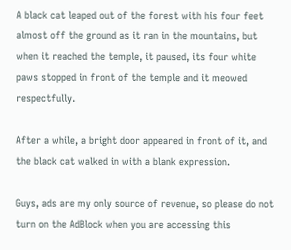A black cat leaped out of the forest with his four feet almost off the ground as it ran in the mountains, but when it reached the temple, it paused, its four white paws stopped in front of the temple and it meowed respectfully.

After a while, a bright door appeared in front of it, and the black cat walked in with a blank expression.

Guys, ads are my only source of revenue, so please do not turn on the AdBlock when you are accessing this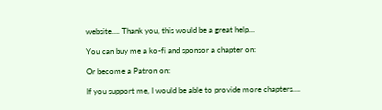website…. Thank you, this would be a great help…

You can buy me a ko-fi and sponsor a chapter on:

Or become a Patron on:

If you support me, I would be able to provide more chapters….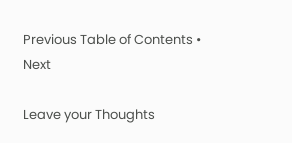Previous Table of Contents • Next

Leave your Thoughts